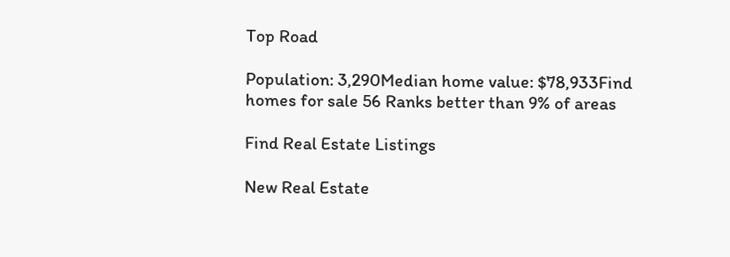Top Road

Population: 3,290Median home value: $78,933Find homes for sale 56 Ranks better than 9% of areas

Find Real Estate Listings

New Real Estate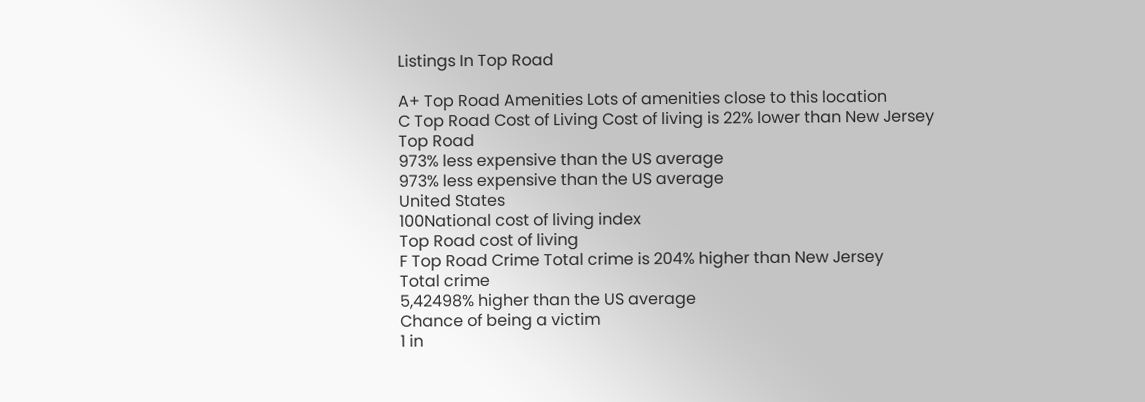Listings In Top Road

A+ Top Road Amenities Lots of amenities close to this location
C Top Road Cost of Living Cost of living is 22% lower than New Jersey
Top Road
973% less expensive than the US average
973% less expensive than the US average
United States
100National cost of living index
Top Road cost of living
F Top Road Crime Total crime is 204% higher than New Jersey
Total crime
5,42498% higher than the US average
Chance of being a victim
1 in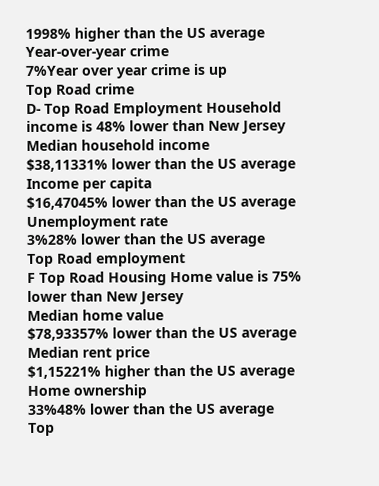1998% higher than the US average
Year-over-year crime
7%Year over year crime is up
Top Road crime
D- Top Road Employment Household income is 48% lower than New Jersey
Median household income
$38,11331% lower than the US average
Income per capita
$16,47045% lower than the US average
Unemployment rate
3%28% lower than the US average
Top Road employment
F Top Road Housing Home value is 75% lower than New Jersey
Median home value
$78,93357% lower than the US average
Median rent price
$1,15221% higher than the US average
Home ownership
33%48% lower than the US average
Top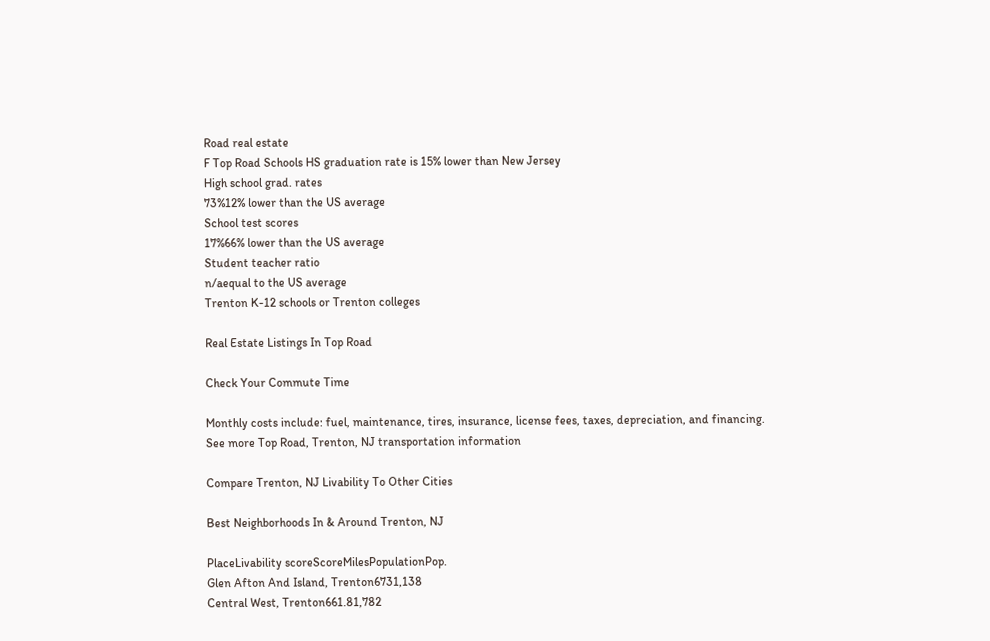Road real estate
F Top Road Schools HS graduation rate is 15% lower than New Jersey
High school grad. rates
73%12% lower than the US average
School test scores
17%66% lower than the US average
Student teacher ratio
n/aequal to the US average
Trenton K-12 schools or Trenton colleges

Real Estate Listings In Top Road

Check Your Commute Time

Monthly costs include: fuel, maintenance, tires, insurance, license fees, taxes, depreciation, and financing.
See more Top Road, Trenton, NJ transportation information

Compare Trenton, NJ Livability To Other Cities

Best Neighborhoods In & Around Trenton, NJ

PlaceLivability scoreScoreMilesPopulationPop.
Glen Afton And Island, Trenton6731,138
Central West, Trenton661.81,782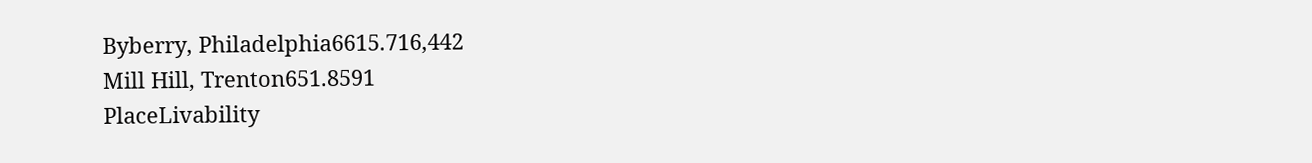Byberry, Philadelphia6615.716,442
Mill Hill, Trenton651.8591
PlaceLivability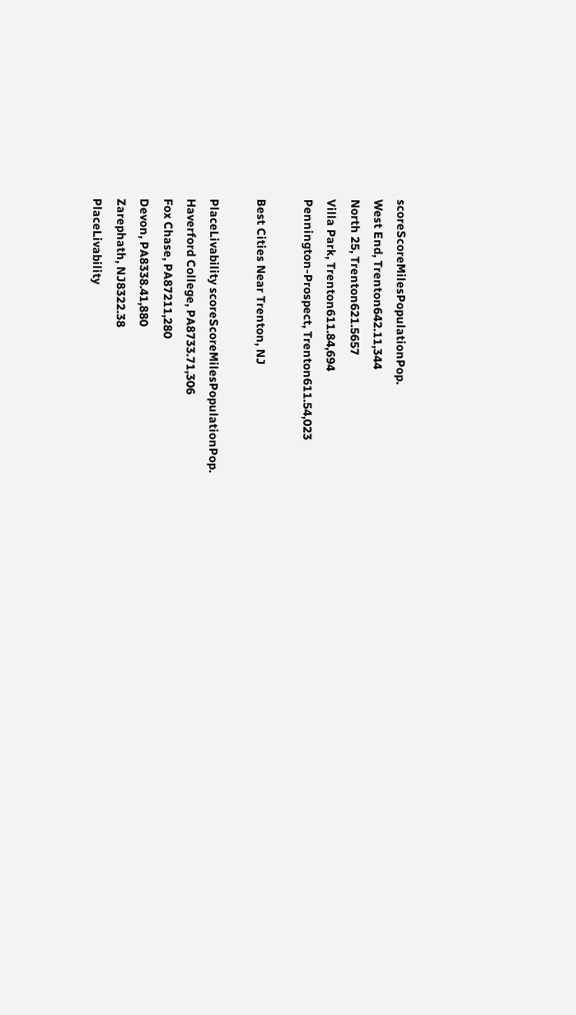scoreScoreMilesPopulationPop.
West End, Trenton642.11,344
North 25, Trenton621.5657
Villa Park, Trenton611.84,694
Pennington-Prospect, Trenton611.54,023

Best Cities Near Trenton, NJ

PlaceLivability scoreScoreMilesPopulationPop.
Haverford College, PA8733.71,306
Fox Chase, PA87211,280
Devon, PA8338.41,880
Zarephath, NJ8322.38
PlaceLivability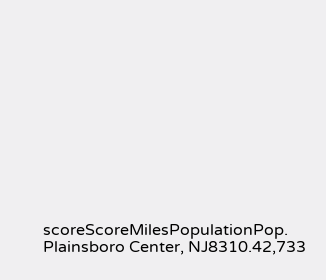scoreScoreMilesPopulationPop.
Plainsboro Center, NJ8310.42,733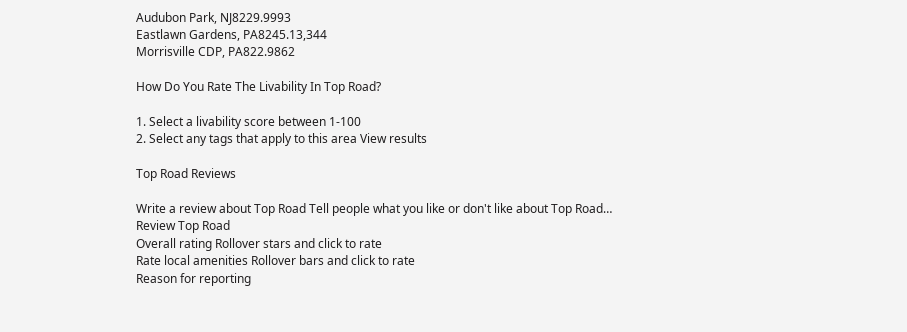Audubon Park, NJ8229.9993
Eastlawn Gardens, PA8245.13,344
Morrisville CDP, PA822.9862

How Do You Rate The Livability In Top Road?

1. Select a livability score between 1-100
2. Select any tags that apply to this area View results

Top Road Reviews

Write a review about Top Road Tell people what you like or don't like about Top Road…
Review Top Road
Overall rating Rollover stars and click to rate
Rate local amenities Rollover bars and click to rate
Reason for reporting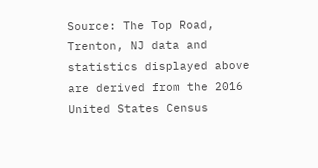Source: The Top Road, Trenton, NJ data and statistics displayed above are derived from the 2016 United States Census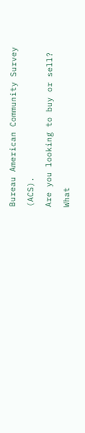Bureau American Community Survey (ACS).
Are you looking to buy or sell?
What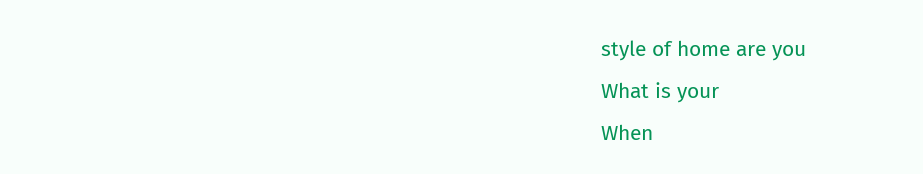style of home are you
What is your
When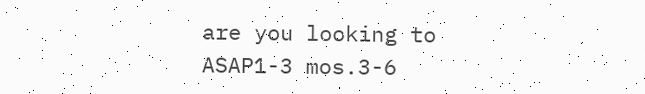are you looking to
ASAP1-3 mos.3-6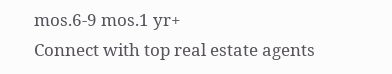mos.6-9 mos.1 yr+
Connect with top real estate agents